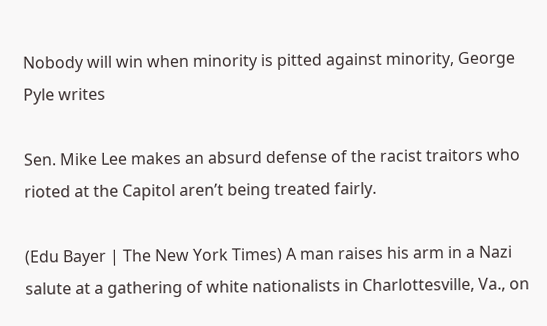Nobody will win when minority is pitted against minority, George Pyle writes

Sen. Mike Lee makes an absurd defense of the racist traitors who rioted at the Capitol aren’t being treated fairly.

(Edu Bayer | The New York Times) A man raises his arm in a Nazi salute at a gathering of white nationalists in Charlottesville, Va., on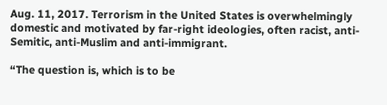Aug. 11, 2017. Terrorism in the United States is overwhelmingly domestic and motivated by far-right ideologies, often racist, anti-Semitic, anti-Muslim and anti-immigrant.

“The question is, which is to be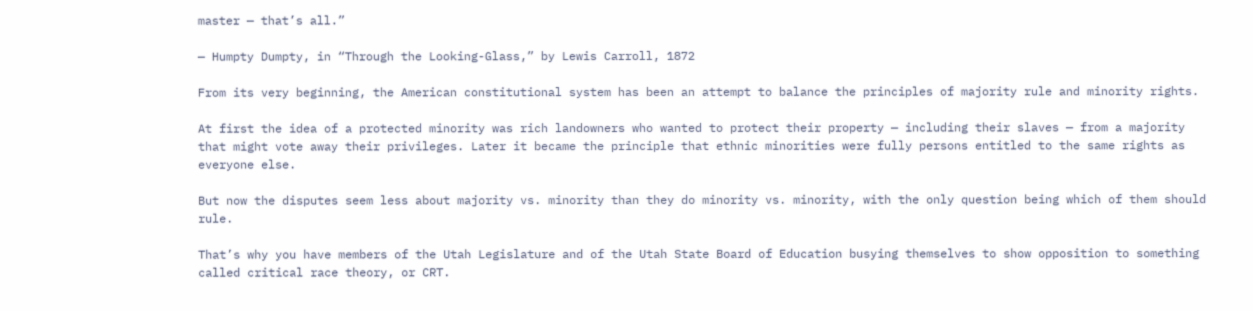master — that’s all.”

— Humpty Dumpty, in “Through the Looking-Glass,” by Lewis Carroll, 1872

From its very beginning, the American constitutional system has been an attempt to balance the principles of majority rule and minority rights.

At first the idea of a protected minority was rich landowners who wanted to protect their property — including their slaves — from a majority that might vote away their privileges. Later it became the principle that ethnic minorities were fully persons entitled to the same rights as everyone else.

But now the disputes seem less about majority vs. minority than they do minority vs. minority, with the only question being which of them should rule.

That’s why you have members of the Utah Legislature and of the Utah State Board of Education busying themselves to show opposition to something called critical race theory, or CRT.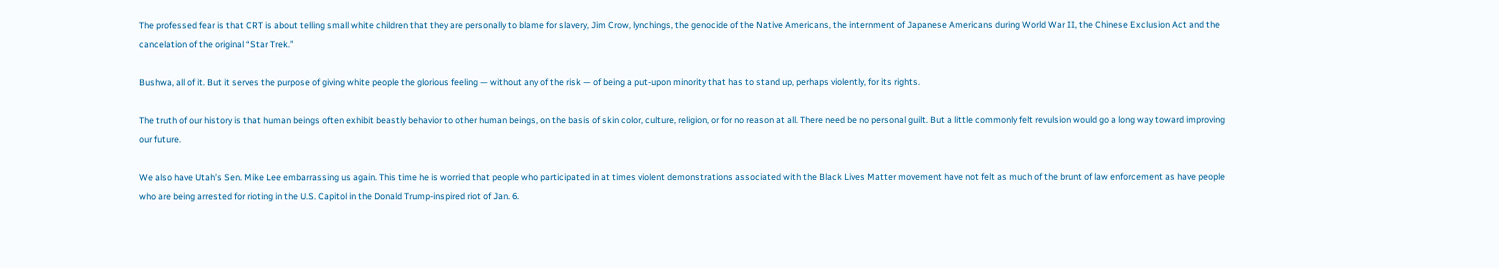The professed fear is that CRT is about telling small white children that they are personally to blame for slavery, Jim Crow, lynchings, the genocide of the Native Americans, the internment of Japanese Americans during World War II, the Chinese Exclusion Act and the cancelation of the original “Star Trek.”

Bushwa, all of it. But it serves the purpose of giving white people the glorious feeling — without any of the risk — of being a put-upon minority that has to stand up, perhaps violently, for its rights.

The truth of our history is that human beings often exhibit beastly behavior to other human beings, on the basis of skin color, culture, religion, or for no reason at all. There need be no personal guilt. But a little commonly felt revulsion would go a long way toward improving our future.

We also have Utah’s Sen. Mike Lee embarrassing us again. This time he is worried that people who participated in at times violent demonstrations associated with the Black Lives Matter movement have not felt as much of the brunt of law enforcement as have people who are being arrested for rioting in the U.S. Capitol in the Donald Trump-inspired riot of Jan. 6.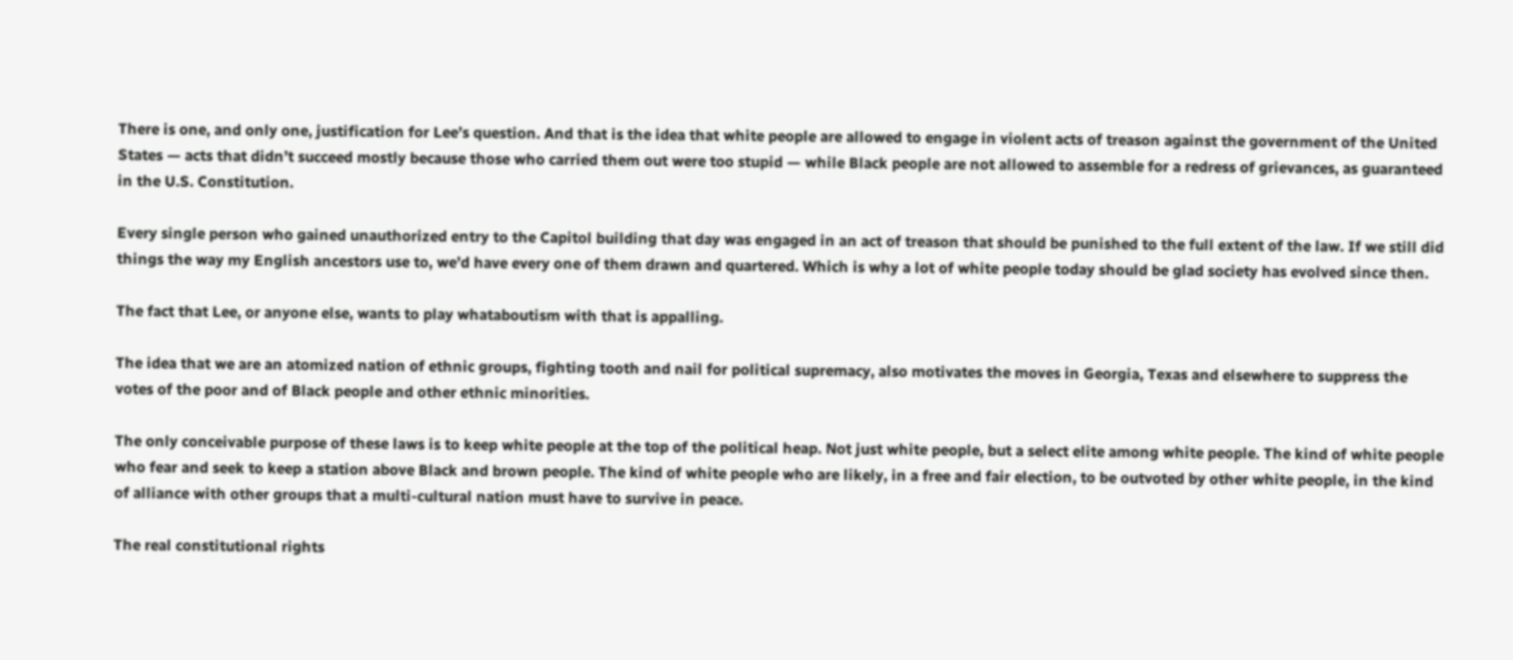There is one, and only one, justification for Lee’s question. And that is the idea that white people are allowed to engage in violent acts of treason against the government of the United States — acts that didn’t succeed mostly because those who carried them out were too stupid — while Black people are not allowed to assemble for a redress of grievances, as guaranteed in the U.S. Constitution.

Every single person who gained unauthorized entry to the Capitol building that day was engaged in an act of treason that should be punished to the full extent of the law. If we still did things the way my English ancestors use to, we’d have every one of them drawn and quartered. Which is why a lot of white people today should be glad society has evolved since then.

The fact that Lee, or anyone else, wants to play whataboutism with that is appalling.

The idea that we are an atomized nation of ethnic groups, fighting tooth and nail for political supremacy, also motivates the moves in Georgia, Texas and elsewhere to suppress the votes of the poor and of Black people and other ethnic minorities.

The only conceivable purpose of these laws is to keep white people at the top of the political heap. Not just white people, but a select elite among white people. The kind of white people who fear and seek to keep a station above Black and brown people. The kind of white people who are likely, in a free and fair election, to be outvoted by other white people, in the kind of alliance with other groups that a multi-cultural nation must have to survive in peace.

The real constitutional rights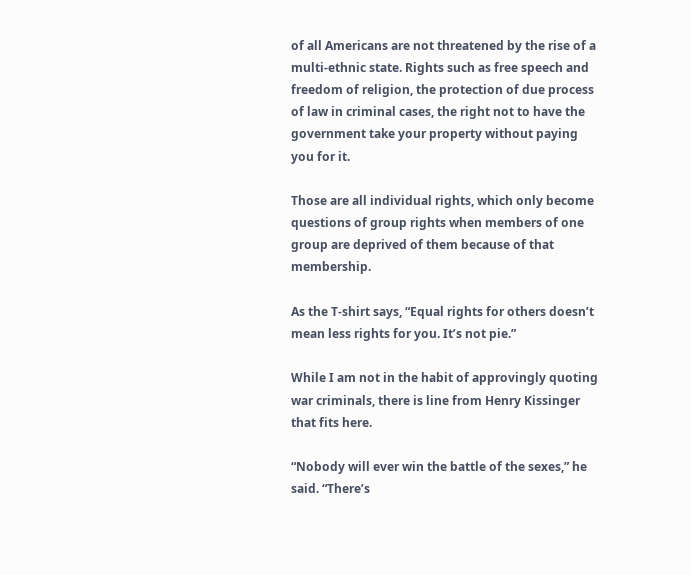of all Americans are not threatened by the rise of a multi-ethnic state. Rights such as free speech and freedom of religion, the protection of due process of law in criminal cases, the right not to have the government take your property without paying you for it.

Those are all individual rights, which only become questions of group rights when members of one group are deprived of them because of that membership.

As the T-shirt says, “Equal rights for others doesn’t mean less rights for you. It’s not pie.”

While I am not in the habit of approvingly quoting war criminals, there is line from Henry Kissinger that fits here.

“Nobody will ever win the battle of the sexes,” he said. “There’s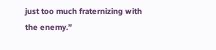just too much fraternizing with the enemy.”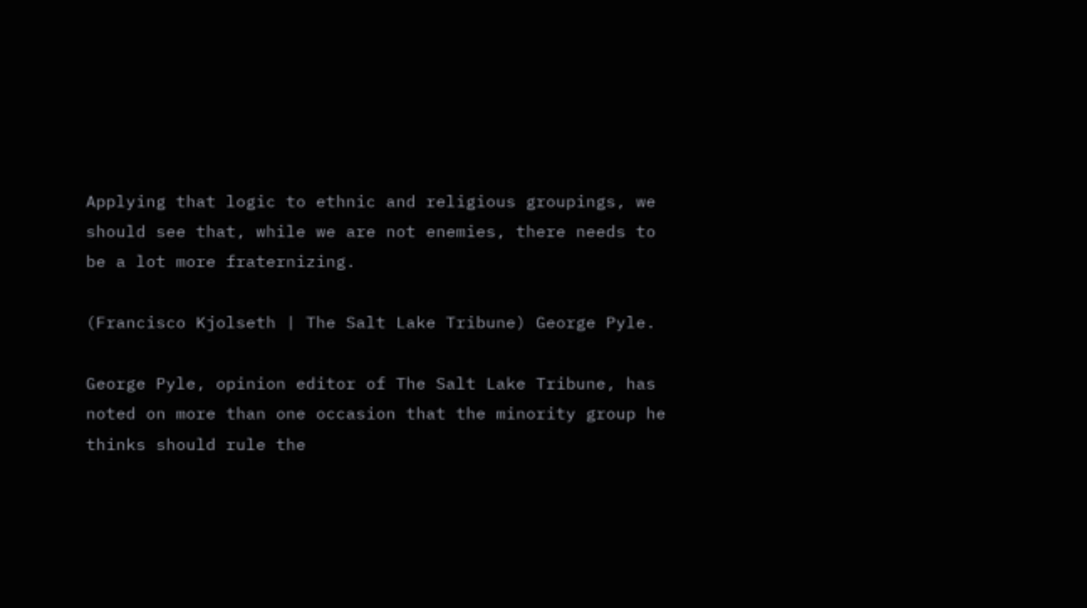Applying that logic to ethnic and religious groupings, we should see that, while we are not enemies, there needs to be a lot more fraternizing.

(Francisco Kjolseth | The Salt Lake Tribune) George Pyle.

George Pyle, opinion editor of The Salt Lake Tribune, has noted on more than one occasion that the minority group he thinks should rule the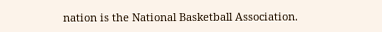nation is the National Basketball Association.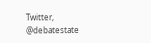Twitter, @debatestate